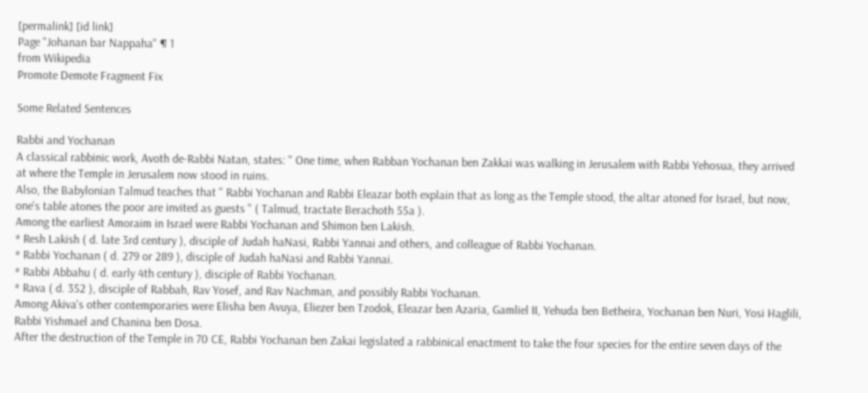[permalink] [id link]
Page "Johanan bar Nappaha" ¶ 1
from Wikipedia
Promote Demote Fragment Fix

Some Related Sentences

Rabbi and Yochanan
A classical rabbinic work, Avoth de-Rabbi Natan, states: " One time, when Rabban Yochanan ben Zakkai was walking in Jerusalem with Rabbi Yehosua, they arrived at where the Temple in Jerusalem now stood in ruins.
Also, the Babylonian Talmud teaches that " Rabbi Yochanan and Rabbi Eleazar both explain that as long as the Temple stood, the altar atoned for Israel, but now, one's table atones the poor are invited as guests " ( Talmud, tractate Berachoth 55a ).
Among the earliest Amoraim in Israel were Rabbi Yochanan and Shimon ben Lakish.
* Resh Lakish ( d. late 3rd century ), disciple of Judah haNasi, Rabbi Yannai and others, and colleague of Rabbi Yochanan.
* Rabbi Yochanan ( d. 279 or 289 ), disciple of Judah haNasi and Rabbi Yannai.
* Rabbi Abbahu ( d. early 4th century ), disciple of Rabbi Yochanan.
* Rava ( d. 352 ), disciple of Rabbah, Rav Yosef, and Rav Nachman, and possibly Rabbi Yochanan.
Among Akiva's other contemporaries were Elisha ben Avuya, Eliezer ben Tzodok, Eleazar ben Azaria, Gamliel II, Yehuda ben Betheira, Yochanan ben Nuri, Yosi Haglili, Rabbi Yishmael and Chanina ben Dosa.
After the destruction of the Temple in 70 CE, Rabbi Yochanan ben Zakai legislated a rabbinical enactment to take the four species for the entire seven days of the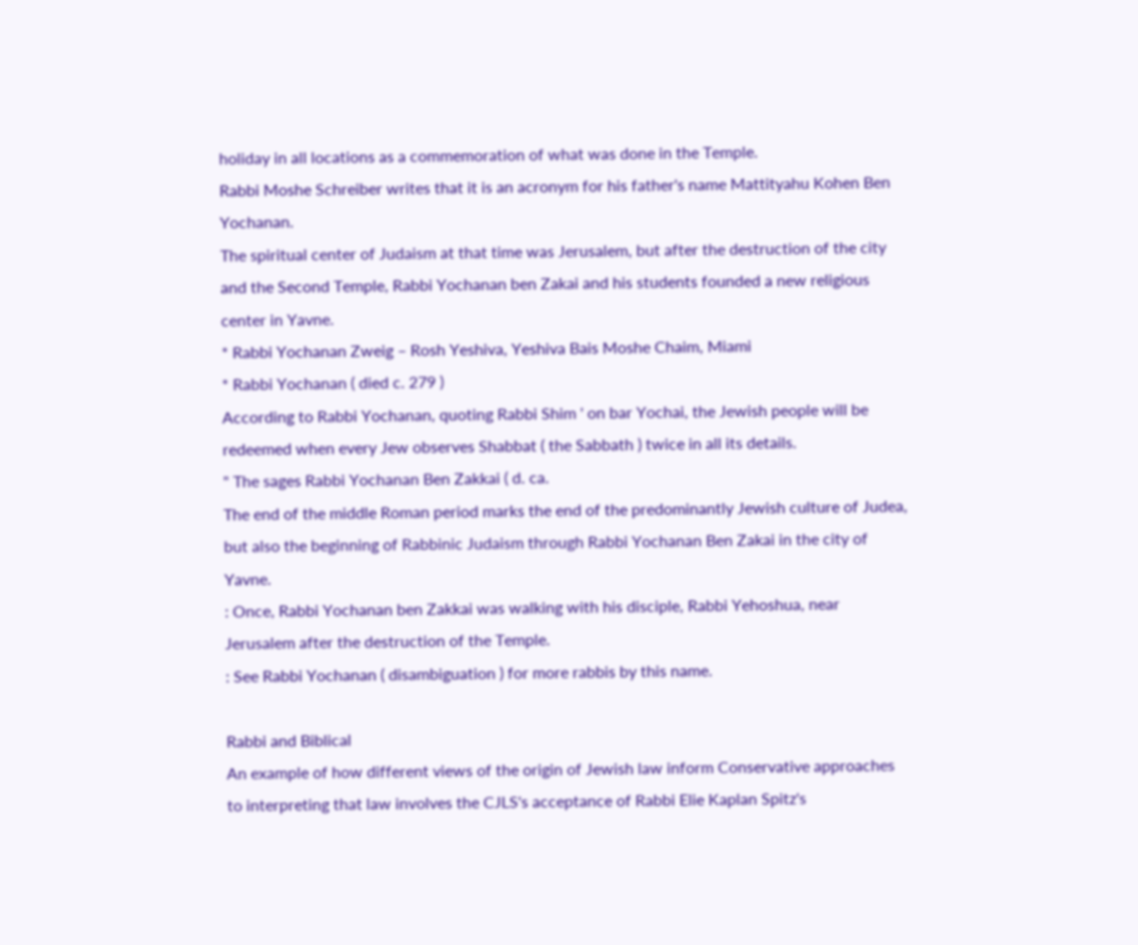holiday in all locations as a commemoration of what was done in the Temple.
Rabbi Moshe Schreiber writes that it is an acronym for his father's name Mattityahu Kohen Ben Yochanan.
The spiritual center of Judaism at that time was Jerusalem, but after the destruction of the city and the Second Temple, Rabbi Yochanan ben Zakai and his students founded a new religious center in Yavne.
* Rabbi Yochanan Zweig – Rosh Yeshiva, Yeshiva Bais Moshe Chaim, Miami
* Rabbi Yochanan ( died c. 279 )
According to Rabbi Yochanan, quoting Rabbi Shim ' on bar Yochai, the Jewish people will be redeemed when every Jew observes Shabbat ( the Sabbath ) twice in all its details.
" The sages Rabbi Yochanan Ben Zakkai ( d. ca.
The end of the middle Roman period marks the end of the predominantly Jewish culture of Judea, but also the beginning of Rabbinic Judaism through Rabbi Yochanan Ben Zakai in the city of Yavne.
: Once, Rabbi Yochanan ben Zakkai was walking with his disciple, Rabbi Yehoshua, near Jerusalem after the destruction of the Temple.
: See Rabbi Yochanan ( disambiguation ) for more rabbis by this name.

Rabbi and Biblical
An example of how different views of the origin of Jewish law inform Conservative approaches to interpreting that law involves the CJLS's acceptance of Rabbi Elie Kaplan Spitz's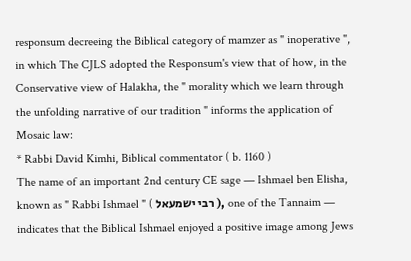responsum decreeing the Biblical category of mamzer as " inoperative ", in which The CJLS adopted the Responsum's view that of how, in the Conservative view of Halakha, the " morality which we learn through the unfolding narrative of our tradition " informs the application of Mosaic law:
* Rabbi David Kimhi, Biblical commentator ( b. 1160 )
The name of an important 2nd century CE sage — Ishmael ben Elisha, known as " Rabbi Ishmael " ( רבי ישמעאל ), one of the Tannaim — indicates that the Biblical Ishmael enjoyed a positive image among Jews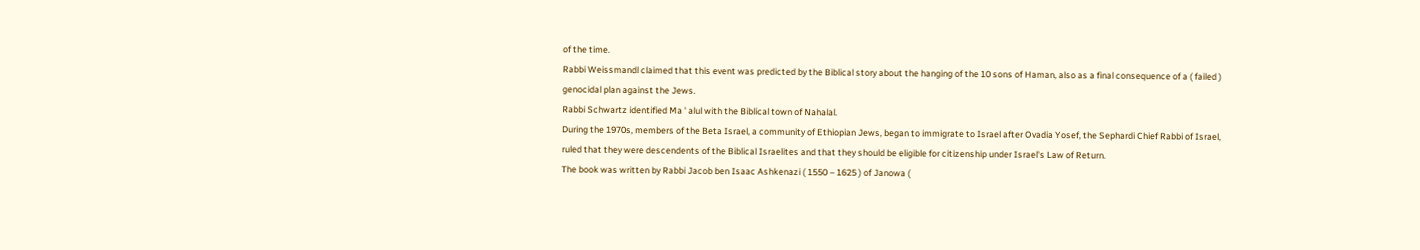of the time.
Rabbi Weissmandl claimed that this event was predicted by the Biblical story about the hanging of the 10 sons of Haman, also as a final consequence of a ( failed ) genocidal plan against the Jews.
Rabbi Schwartz identified Ma ' alul with the Biblical town of Nahalal.
During the 1970s, members of the Beta Israel, a community of Ethiopian Jews, began to immigrate to Israel after Ovadia Yosef, the Sephardi Chief Rabbi of Israel, ruled that they were descendents of the Biblical Israelites and that they should be eligible for citizenship under Israel's Law of Return.
The book was written by Rabbi Jacob ben Isaac Ashkenazi ( 1550 – 1625 ) of Janowa (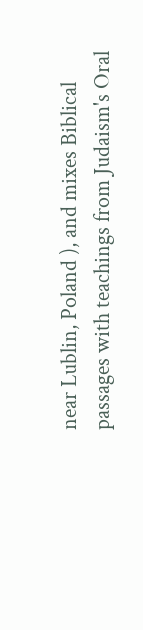near Lublin, Poland ), and mixes Biblical passages with teachings from Judaism's Oral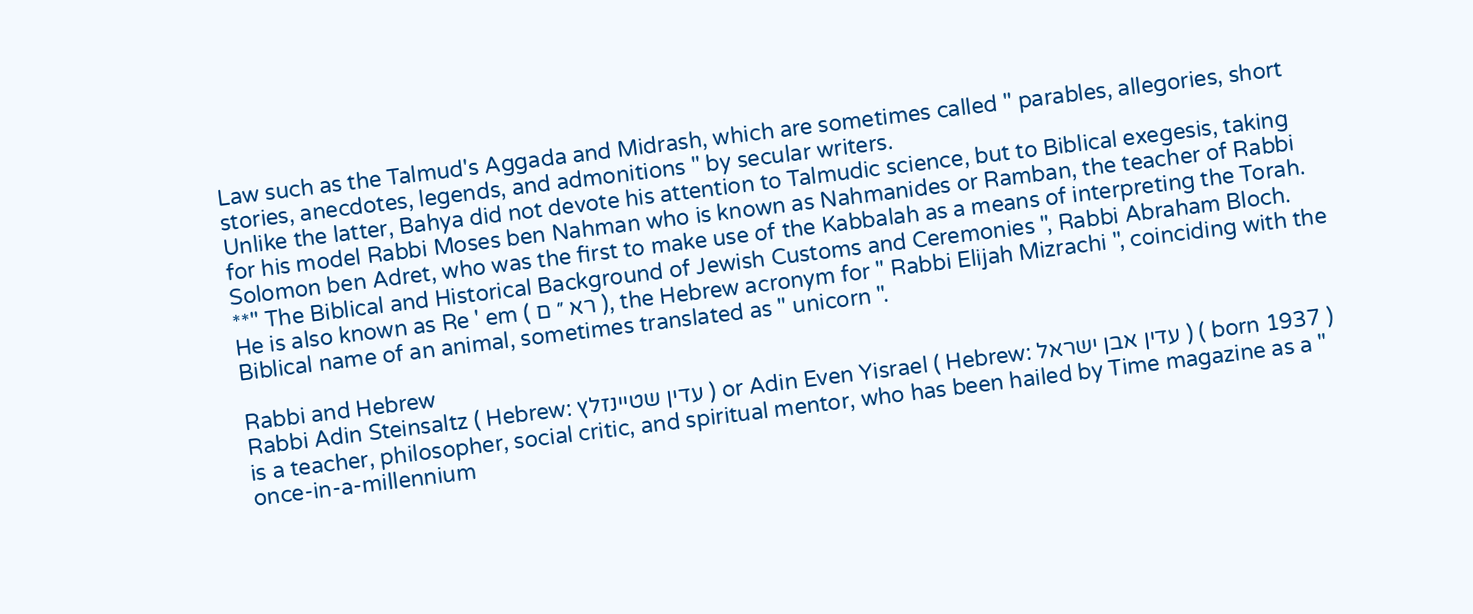Law such as the Talmud's Aggada and Midrash, which are sometimes called " parables, allegories, short stories, anecdotes, legends, and admonitions " by secular writers.
Unlike the latter, Bahya did not devote his attention to Talmudic science, but to Biblical exegesis, taking for his model Rabbi Moses ben Nahman who is known as Nahmanides or Ramban, the teacher of Rabbi Solomon ben Adret, who was the first to make use of the Kabbalah as a means of interpreting the Torah.
**" The Biblical and Historical Background of Jewish Customs and Ceremonies ", Rabbi Abraham Bloch.
He is also known as Re ' em ( רא ״ ם ), the Hebrew acronym for " Rabbi Elijah Mizrachi ", coinciding with the Biblical name of an animal, sometimes translated as " unicorn ".

Rabbi and Hebrew
Rabbi Adin Steinsaltz ( Hebrew: עדין שטיינזלץ ) or Adin Even Yisrael ( Hebrew: עדין אבן ישראל ) ( born 1937 ) is a teacher, philosopher, social critic, and spiritual mentor, who has been hailed by Time magazine as a " once-in-a-millennium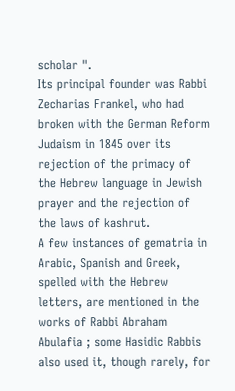scholar ".
Its principal founder was Rabbi Zecharias Frankel, who had broken with the German Reform Judaism in 1845 over its rejection of the primacy of the Hebrew language in Jewish prayer and the rejection of the laws of kashrut.
A few instances of gematria in Arabic, Spanish and Greek, spelled with the Hebrew letters, are mentioned in the works of Rabbi Abraham Abulafia ; some Hasidic Rabbis also used it, though rarely, for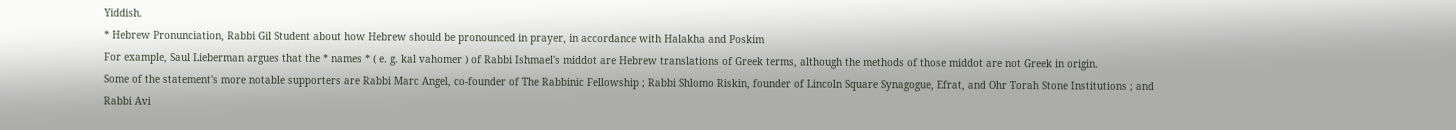Yiddish.
* Hebrew Pronunciation, Rabbi Gil Student about how Hebrew should be pronounced in prayer, in accordance with Halakha and Poskim
For example, Saul Lieberman argues that the * names * ( e. g. kal vahomer ) of Rabbi Ishmael's middot are Hebrew translations of Greek terms, although the methods of those middot are not Greek in origin.
Some of the statement's more notable supporters are Rabbi Marc Angel, co-founder of The Rabbinic Fellowship ; Rabbi Shlomo Riskin, founder of Lincoln Square Synagogue, Efrat, and Ohr Torah Stone Institutions ; and Rabbi Avi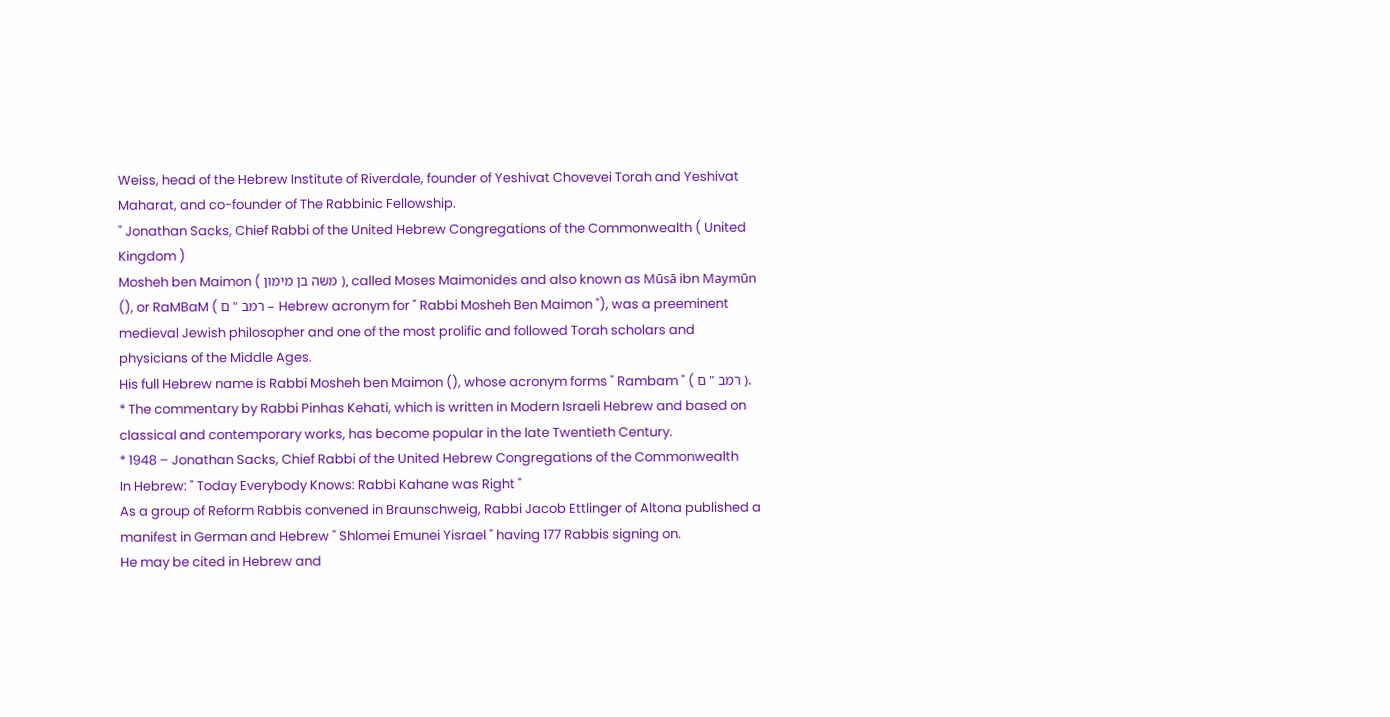Weiss, head of the Hebrew Institute of Riverdale, founder of Yeshivat Chovevei Torah and Yeshivat Maharat, and co-founder of The Rabbinic Fellowship.
" Jonathan Sacks, Chief Rabbi of the United Hebrew Congregations of the Commonwealth ( United Kingdom )
Mosheh ben Maimon ( משה בן מימון ), called Moses Maimonides and also known as Mūsā ibn Maymūn (), or RaMBaM ( רמב " ם – Hebrew acronym for " Rabbi Mosheh Ben Maimon "), was a preeminent medieval Jewish philosopher and one of the most prolific and followed Torah scholars and physicians of the Middle Ages.
His full Hebrew name is Rabbi Mosheh ben Maimon (), whose acronym forms " Rambam " ( רמב " ם ).
* The commentary by Rabbi Pinhas Kehati, which is written in Modern Israeli Hebrew and based on classical and contemporary works, has become popular in the late Twentieth Century.
* 1948 – Jonathan Sacks, Chief Rabbi of the United Hebrew Congregations of the Commonwealth
In Hebrew: " Today Everybody Knows: Rabbi Kahane was Right "
As a group of Reform Rabbis convened in Braunschweig, Rabbi Jacob Ettlinger of Altona published a manifest in German and Hebrew " Shlomei Emunei Yisrael " having 177 Rabbis signing on.
He may be cited in Hebrew and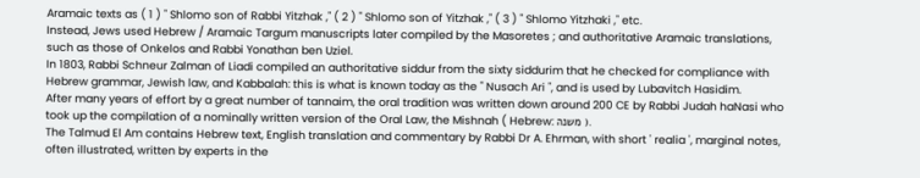Aramaic texts as ( 1 ) " Shlomo son of Rabbi Yitzhak ," ( 2 ) " Shlomo son of Yitzhak ," ( 3 ) " Shlomo Yitzhaki ," etc.
Instead, Jews used Hebrew / Aramaic Targum manuscripts later compiled by the Masoretes ; and authoritative Aramaic translations, such as those of Onkelos and Rabbi Yonathan ben Uziel.
In 1803, Rabbi Schneur Zalman of Liadi compiled an authoritative siddur from the sixty siddurim that he checked for compliance with Hebrew grammar, Jewish law, and Kabbalah: this is what is known today as the " Nusach Ari ", and is used by Lubavitch Hasidim.
After many years of effort by a great number of tannaim, the oral tradition was written down around 200 CE by Rabbi Judah haNasi who took up the compilation of a nominally written version of the Oral Law, the Mishnah ( Hebrew: משנה ).
The Talmud El Am contains Hebrew text, English translation and commentary by Rabbi Dr A. Ehrman, with short ' realia ', marginal notes, often illustrated, written by experts in the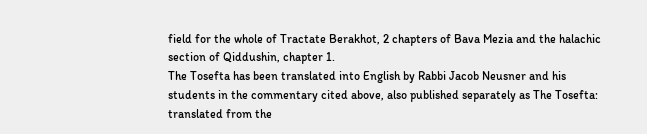field for the whole of Tractate Berakhot, 2 chapters of Bava Mezia and the halachic section of Qiddushin, chapter 1.
The Tosefta has been translated into English by Rabbi Jacob Neusner and his students in the commentary cited above, also published separately as The Tosefta: translated from the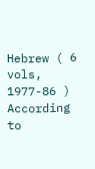Hebrew ( 6 vols, 1977-86 )
According to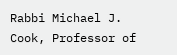Rabbi Michael J. Cook, Professor of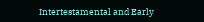Intertestamental and Early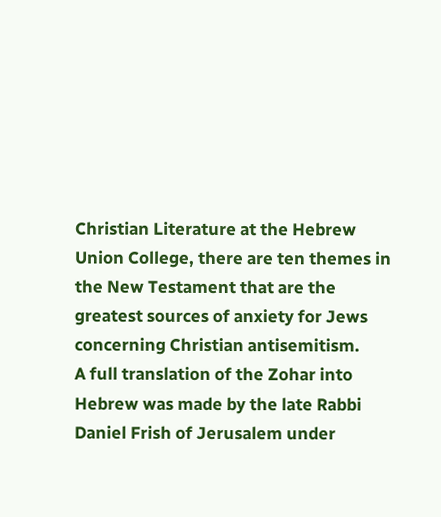Christian Literature at the Hebrew Union College, there are ten themes in the New Testament that are the greatest sources of anxiety for Jews concerning Christian antisemitism.
A full translation of the Zohar into Hebrew was made by the late Rabbi Daniel Frish of Jerusalem under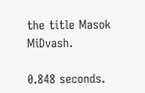the title Masok MiDvash.

0.848 seconds.